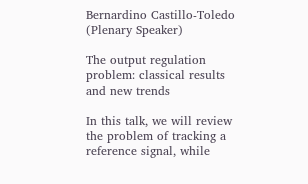Bernardino Castillo-Toledo (Plenary Speaker)

The output regulation problem: classical results and new trends

In this talk, we will review the problem of tracking a reference signal, while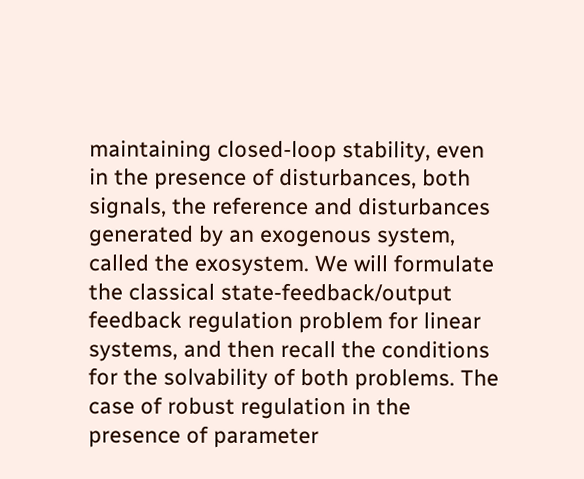maintaining closed-loop stability, even in the presence of disturbances, both signals, the reference and disturbances generated by an exogenous system, called the exosystem. We will formulate the classical state-feedback/output feedback regulation problem for linear systems, and then recall the conditions for the solvability of both problems. The case of robust regulation in the presence of parameter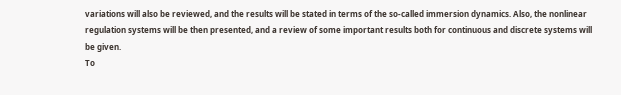variations will also be reviewed, and the results will be stated in terms of the so-called immersion dynamics. Also, the nonlinear regulation systems will be then presented, and a review of some important results both for continuous and discrete systems will be given.
To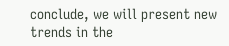conclude, we will present new trends in the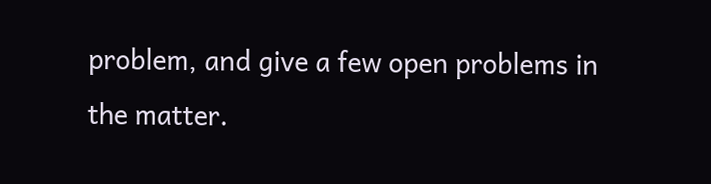problem, and give a few open problems in the matter.